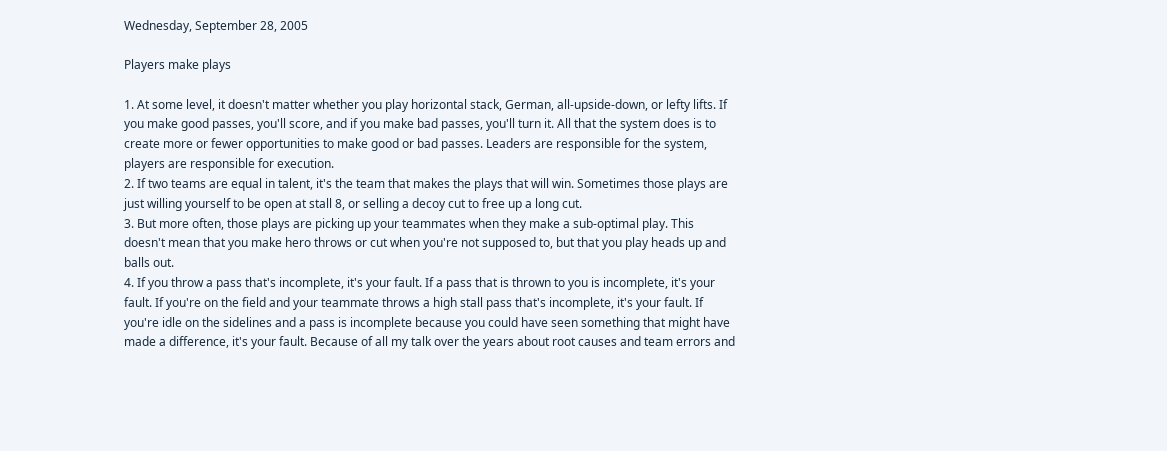Wednesday, September 28, 2005

Players make plays

1. At some level, it doesn't matter whether you play horizontal stack, German, all-upside-down, or lefty lifts. If you make good passes, you'll score, and if you make bad passes, you'll turn it. All that the system does is to create more or fewer opportunities to make good or bad passes. Leaders are responsible for the system, players are responsible for execution.
2. If two teams are equal in talent, it's the team that makes the plays that will win. Sometimes those plays are just willing yourself to be open at stall 8, or selling a decoy cut to free up a long cut.
3. But more often, those plays are picking up your teammates when they make a sub-optimal play. This doesn't mean that you make hero throws or cut when you're not supposed to, but that you play heads up and balls out.
4. If you throw a pass that's incomplete, it's your fault. If a pass that is thrown to you is incomplete, it's your fault. If you're on the field and your teammate throws a high stall pass that's incomplete, it's your fault. If you're idle on the sidelines and a pass is incomplete because you could have seen something that might have made a difference, it's your fault. Because of all my talk over the years about root causes and team errors and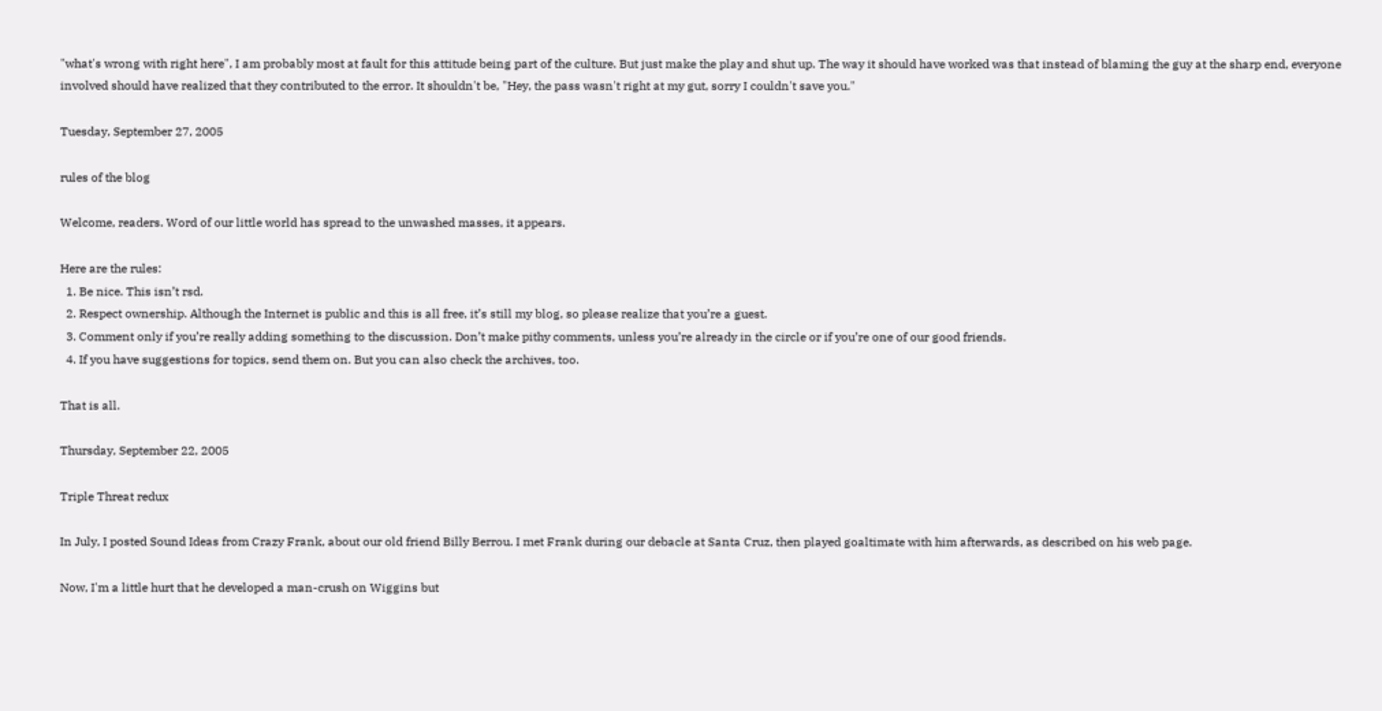"what's wrong with right here", I am probably most at fault for this attitude being part of the culture. But just make the play and shut up. The way it should have worked was that instead of blaming the guy at the sharp end, everyone involved should have realized that they contributed to the error. It shouldn't be, "Hey, the pass wasn't right at my gut, sorry I couldn't save you."

Tuesday, September 27, 2005

rules of the blog

Welcome, readers. Word of our little world has spread to the unwashed masses, it appears.

Here are the rules:
  1. Be nice. This isn’t rsd.
  2. Respect ownership. Although the Internet is public and this is all free, it’s still my blog, so please realize that you’re a guest.
  3. Comment only if you’re really adding something to the discussion. Don’t make pithy comments, unless you’re already in the circle or if you’re one of our good friends.
  4. If you have suggestions for topics, send them on. But you can also check the archives, too.

That is all.

Thursday, September 22, 2005

Triple Threat redux

In July, I posted Sound Ideas from Crazy Frank, about our old friend Billy Berrou. I met Frank during our debacle at Santa Cruz, then played goaltimate with him afterwards, as described on his web page.

Now, I'm a little hurt that he developed a man-crush on Wiggins but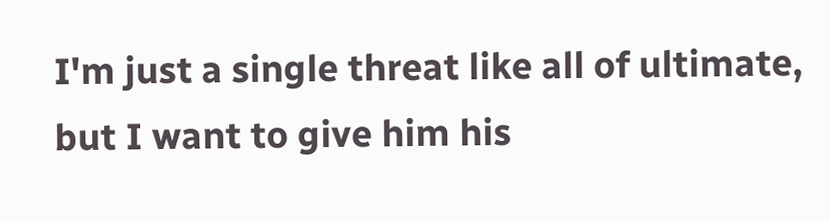I'm just a single threat like all of ultimate, but I want to give him his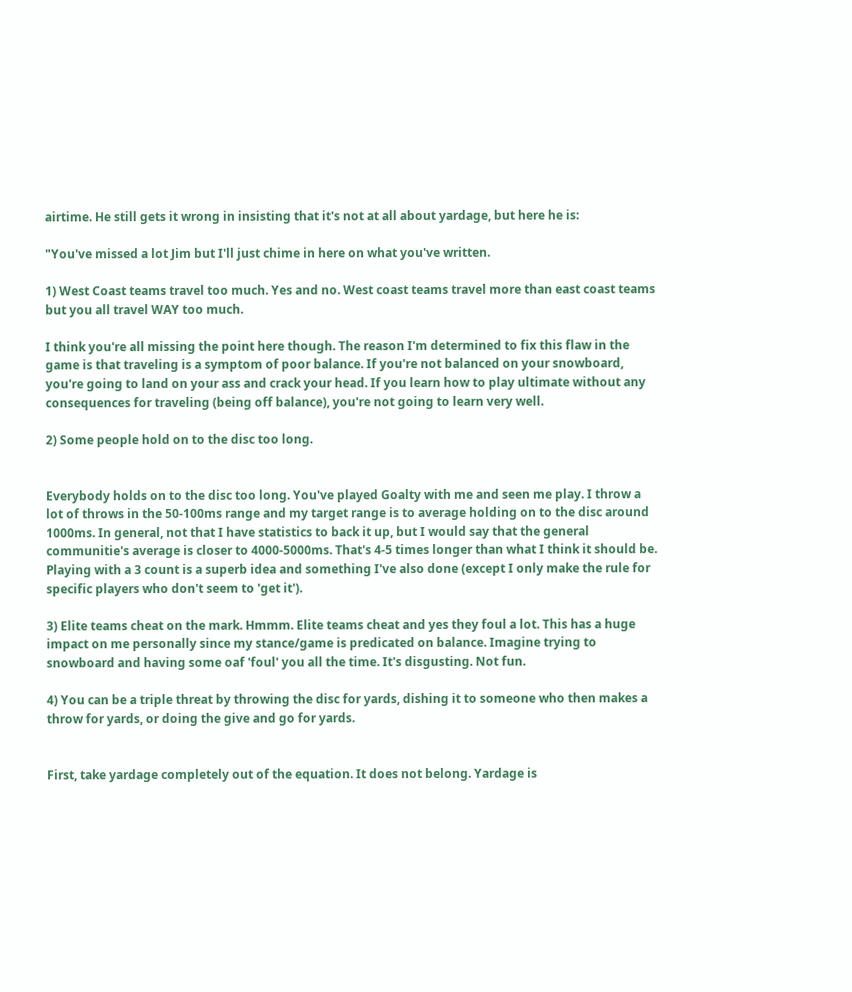airtime. He still gets it wrong in insisting that it's not at all about yardage, but here he is:

"You've missed a lot Jim but I'll just chime in here on what you've written.

1) West Coast teams travel too much. Yes and no. West coast teams travel more than east coast teams but you all travel WAY too much.

I think you're all missing the point here though. The reason I'm determined to fix this flaw in the game is that traveling is a symptom of poor balance. If you're not balanced on your snowboard, you're going to land on your ass and crack your head. If you learn how to play ultimate without any consequences for traveling (being off balance), you're not going to learn very well.

2) Some people hold on to the disc too long.


Everybody holds on to the disc too long. You've played Goalty with me and seen me play. I throw a lot of throws in the 50-100ms range and my target range is to average holding on to the disc around 1000ms. In general, not that I have statistics to back it up, but I would say that the general communitie's average is closer to 4000-5000ms. That's 4-5 times longer than what I think it should be. Playing with a 3 count is a superb idea and something I've also done (except I only make the rule for specific players who don't seem to 'get it').

3) Elite teams cheat on the mark. Hmmm. Elite teams cheat and yes they foul a lot. This has a huge impact on me personally since my stance/game is predicated on balance. Imagine trying to snowboard and having some oaf 'foul' you all the time. It's disgusting. Not fun.

4) You can be a triple threat by throwing the disc for yards, dishing it to someone who then makes a throw for yards, or doing the give and go for yards.


First, take yardage completely out of the equation. It does not belong. Yardage is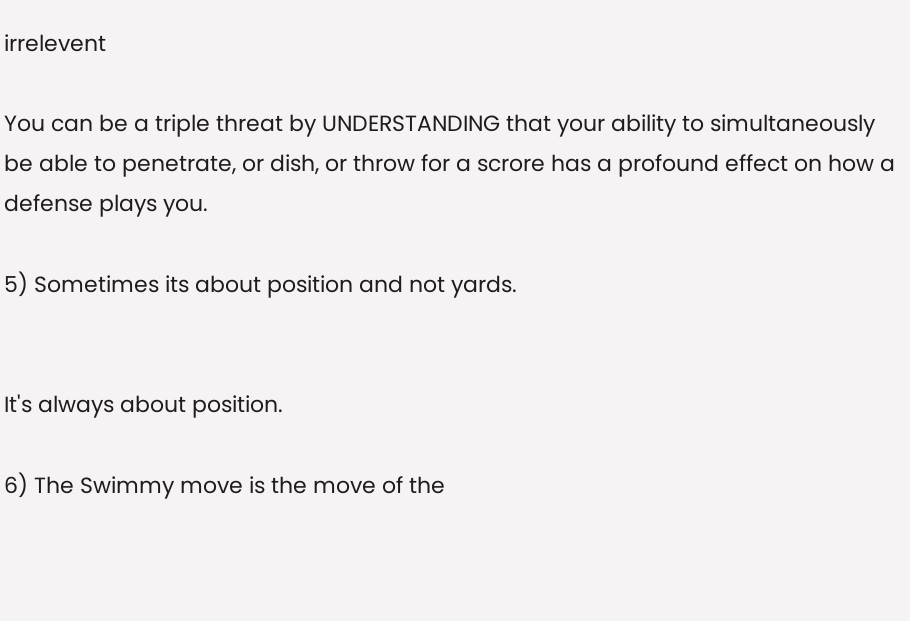irrelevent

You can be a triple threat by UNDERSTANDING that your ability to simultaneously be able to penetrate, or dish, or throw for a scrore has a profound effect on how a defense plays you.

5) Sometimes its about position and not yards.


It's always about position.

6) The Swimmy move is the move of the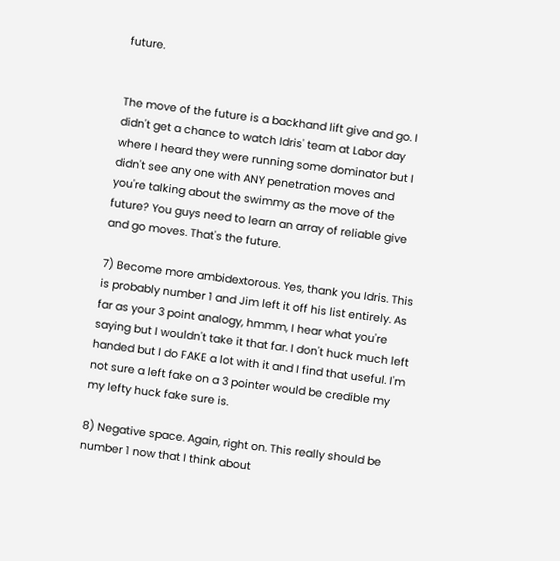future.


The move of the future is a backhand lift give and go. I didn't get a chance to watch Idris' team at Labor day where I heard they were running some dominator but I didn't see any one with ANY penetration moves and you're talking about the swimmy as the move of the future? You guys need to learn an array of reliable give and go moves. That's the future.

7) Become more ambidextorous. Yes, thank you Idris. This is probably number 1 and Jim left it off his list entirely. As far as your 3 point analogy, hmmm, I hear what you're saying but I wouldn't take it that far. I don't huck much left handed but I do FAKE a lot with it and I find that useful. I'm not sure a left fake on a 3 pointer would be credible my my lefty huck fake sure is.

8) Negative space. Again, right on. This really should be number 1 now that I think about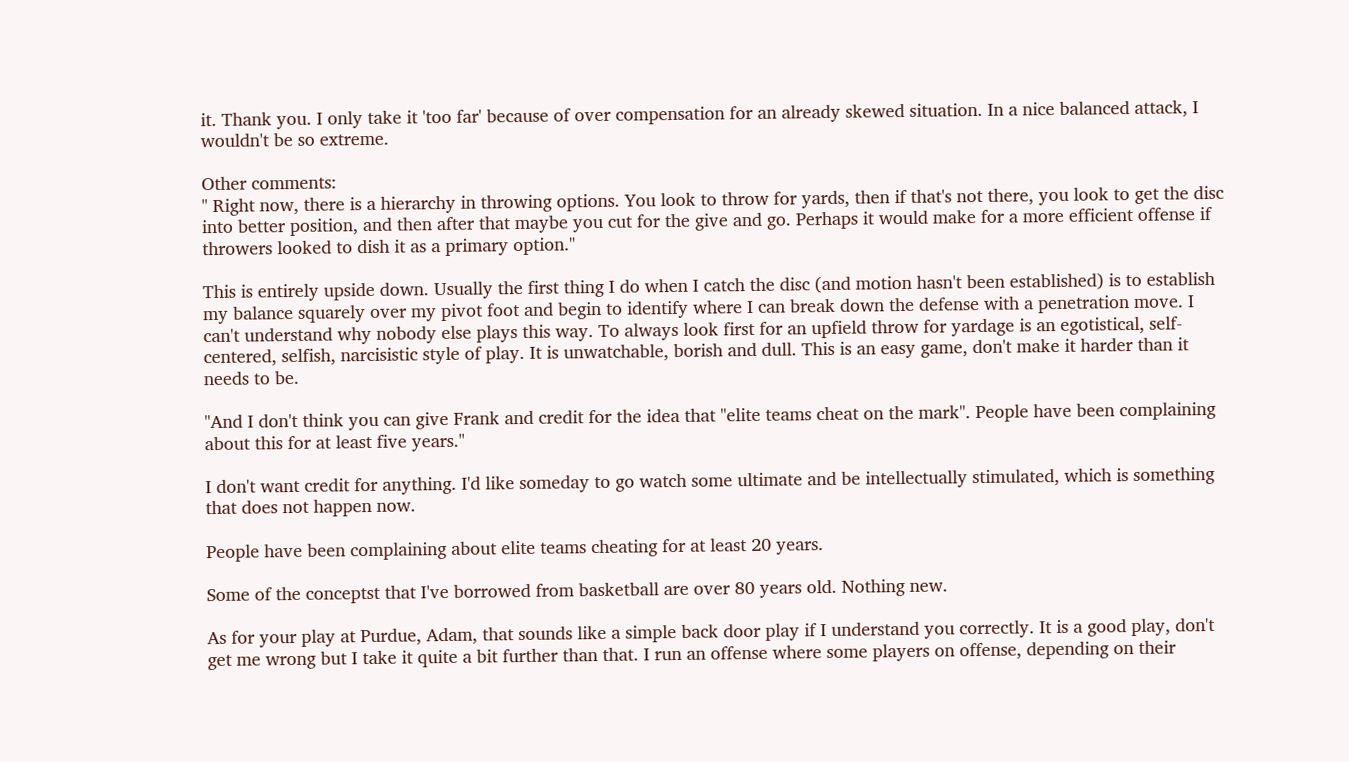it. Thank you. I only take it 'too far' because of over compensation for an already skewed situation. In a nice balanced attack, I wouldn't be so extreme.

Other comments:
" Right now, there is a hierarchy in throwing options. You look to throw for yards, then if that's not there, you look to get the disc into better position, and then after that maybe you cut for the give and go. Perhaps it would make for a more efficient offense if throwers looked to dish it as a primary option."

This is entirely upside down. Usually the first thing I do when I catch the disc (and motion hasn't been established) is to establish my balance squarely over my pivot foot and begin to identify where I can break down the defense with a penetration move. I can't understand why nobody else plays this way. To always look first for an upfield throw for yardage is an egotistical, self-centered, selfish, narcisistic style of play. It is unwatchable, borish and dull. This is an easy game, don't make it harder than it needs to be.

"And I don't think you can give Frank and credit for the idea that "elite teams cheat on the mark". People have been complaining about this for at least five years."

I don't want credit for anything. I'd like someday to go watch some ultimate and be intellectually stimulated, which is something that does not happen now.

People have been complaining about elite teams cheating for at least 20 years.

Some of the conceptst that I've borrowed from basketball are over 80 years old. Nothing new.

As for your play at Purdue, Adam, that sounds like a simple back door play if I understand you correctly. It is a good play, don't get me wrong but I take it quite a bit further than that. I run an offense where some players on offense, depending on their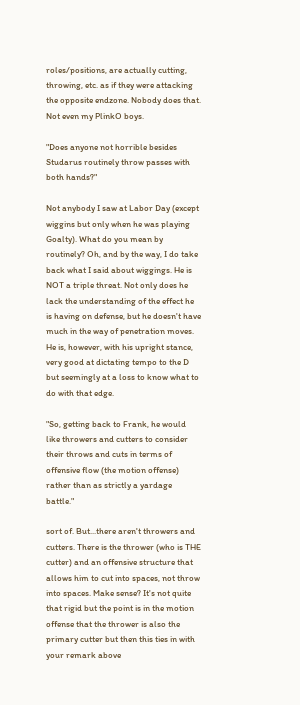roles/positions, are actually cutting, throwing, etc. as if they were attacking the opposite endzone. Nobody does that. Not even my PlinkO boys.

"Does anyone not horrible besides Studarus routinely throw passes with both hands?"

Not anybody I saw at Labor Day (except wiggins but only when he was playing Goalty). What do you mean by routinely? Oh, and by the way, I do take back what I said about wiggings. He is NOT a triple threat. Not only does he lack the understanding of the effect he is having on defense, but he doesn't have much in the way of penetration moves. He is, however, with his upright stance, very good at dictating tempo to the D but seemingly at a loss to know what to do with that edge.

"So, getting back to Frank, he would like throwers and cutters to consider their throws and cuts in terms of offensive flow (the motion offense) rather than as strictly a yardage battle."

sort of. But...there aren't throwers and cutters. There is the thrower (who is THE cutter) and an offensive structure that allows him to cut into spaces, not throw into spaces. Make sense? It's not quite that rigid but the point is in the motion offense that the thrower is also the primary cutter but then this ties in with your remark above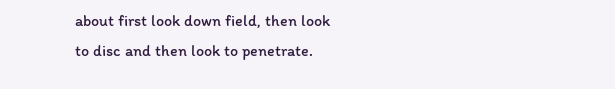about first look down field, then look to disc and then look to penetrate.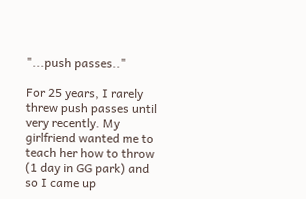"...push passes.."

For 25 years, I rarely threw push passes until very recently. My girlfriend wanted me to teach her how to throw (1 day in GG park) and so I came up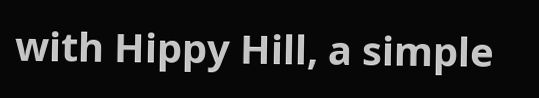with Hippy Hill, a simple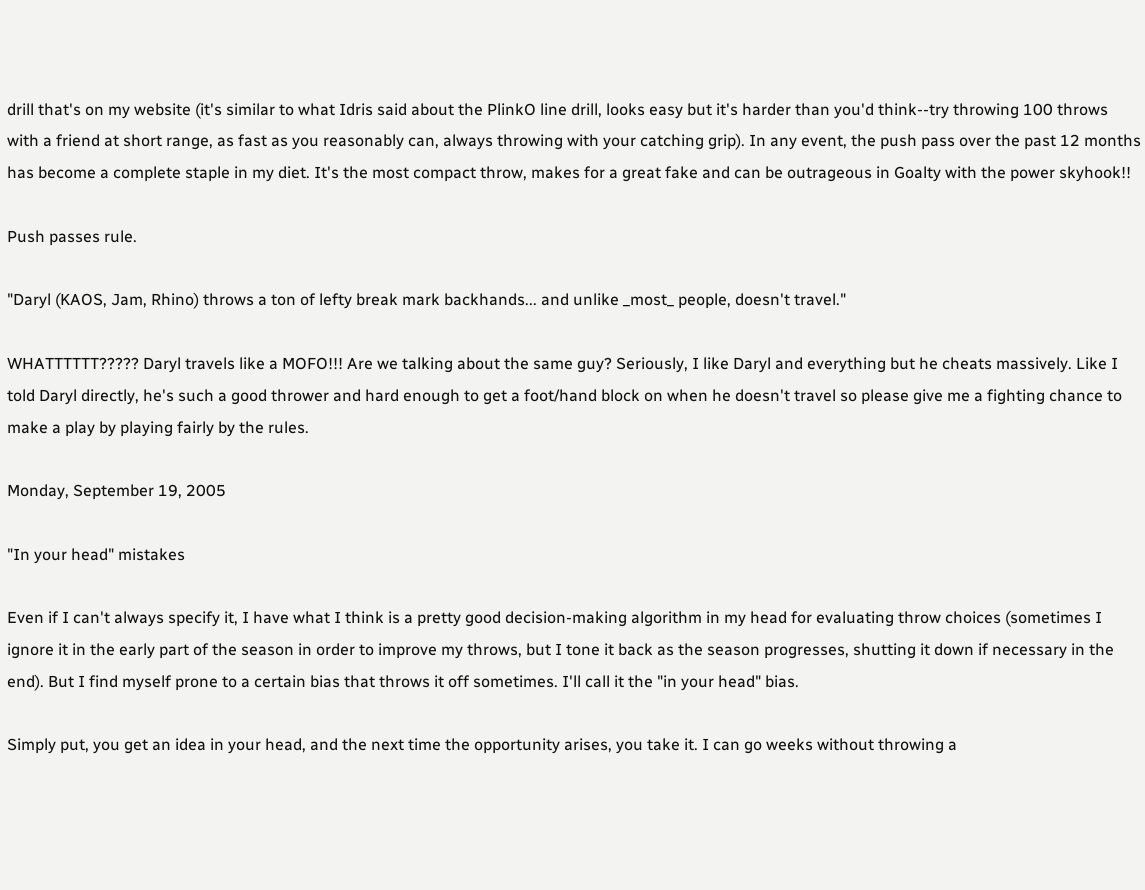drill that's on my website (it's similar to what Idris said about the PlinkO line drill, looks easy but it's harder than you'd think--try throwing 100 throws with a friend at short range, as fast as you reasonably can, always throwing with your catching grip). In any event, the push pass over the past 12 months has become a complete staple in my diet. It's the most compact throw, makes for a great fake and can be outrageous in Goalty with the power skyhook!!

Push passes rule.

"Daryl (KAOS, Jam, Rhino) throws a ton of lefty break mark backhands... and unlike _most_ people, doesn't travel."

WHATTTTTT????? Daryl travels like a MOFO!!! Are we talking about the same guy? Seriously, I like Daryl and everything but he cheats massively. Like I told Daryl directly, he's such a good thrower and hard enough to get a foot/hand block on when he doesn't travel so please give me a fighting chance to make a play by playing fairly by the rules.

Monday, September 19, 2005

"In your head" mistakes

Even if I can't always specify it, I have what I think is a pretty good decision-making algorithm in my head for evaluating throw choices (sometimes I ignore it in the early part of the season in order to improve my throws, but I tone it back as the season progresses, shutting it down if necessary in the end). But I find myself prone to a certain bias that throws it off sometimes. I'll call it the "in your head" bias.

Simply put, you get an idea in your head, and the next time the opportunity arises, you take it. I can go weeks without throwing a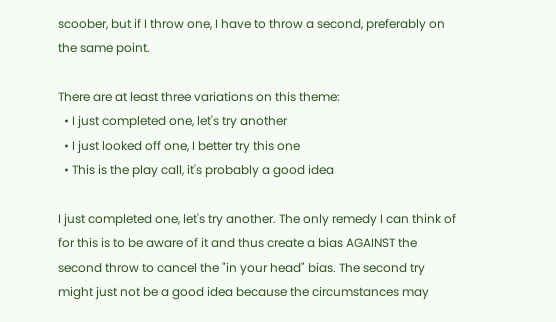scoober, but if I throw one, I have to throw a second, preferably on the same point.

There are at least three variations on this theme:
  • I just completed one, let's try another
  • I just looked off one, I better try this one
  • This is the play call, it's probably a good idea

I just completed one, let's try another. The only remedy I can think of for this is to be aware of it and thus create a bias AGAINST the second throw to cancel the "in your head" bias. The second try might just not be a good idea because the circumstances may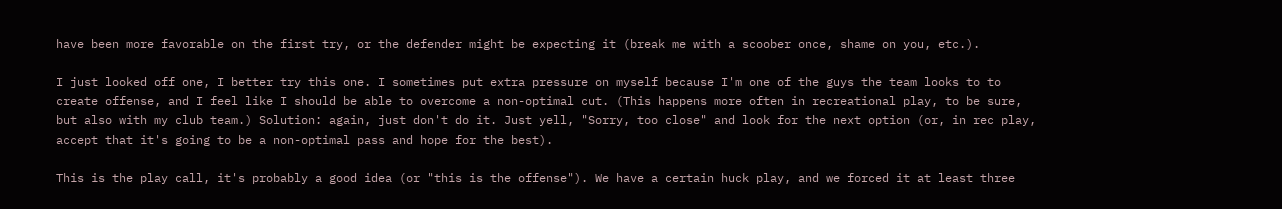have been more favorable on the first try, or the defender might be expecting it (break me with a scoober once, shame on you, etc.).

I just looked off one, I better try this one. I sometimes put extra pressure on myself because I'm one of the guys the team looks to to create offense, and I feel like I should be able to overcome a non-optimal cut. (This happens more often in recreational play, to be sure, but also with my club team.) Solution: again, just don't do it. Just yell, "Sorry, too close" and look for the next option (or, in rec play, accept that it's going to be a non-optimal pass and hope for the best).

This is the play call, it's probably a good idea (or "this is the offense"). We have a certain huck play, and we forced it at least three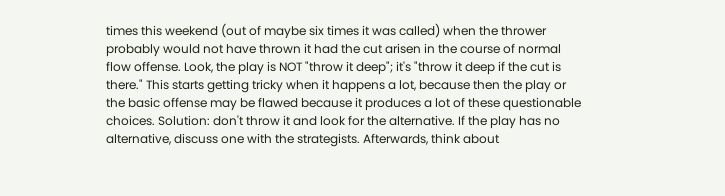times this weekend (out of maybe six times it was called) when the thrower probably would not have thrown it had the cut arisen in the course of normal flow offense. Look, the play is NOT "throw it deep"; it's "throw it deep if the cut is there." This starts getting tricky when it happens a lot, because then the play or the basic offense may be flawed because it produces a lot of these questionable choices. Solution: don't throw it and look for the alternative. If the play has no alternative, discuss one with the strategists. Afterwards, think about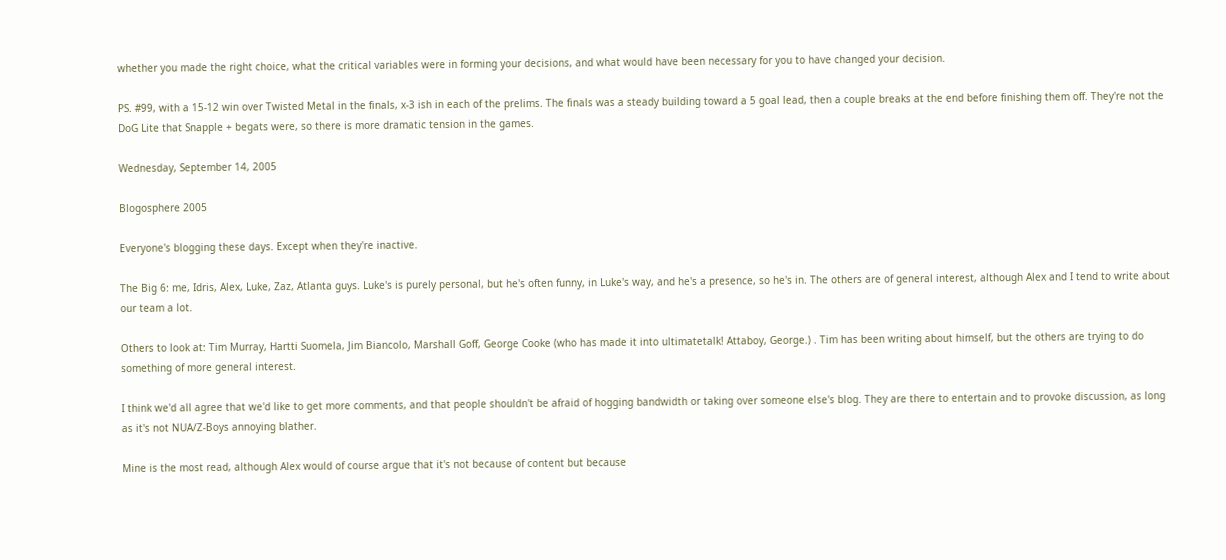whether you made the right choice, what the critical variables were in forming your decisions, and what would have been necessary for you to have changed your decision.

PS. #99, with a 15-12 win over Twisted Metal in the finals, x-3 ish in each of the prelims. The finals was a steady building toward a 5 goal lead, then a couple breaks at the end before finishing them off. They're not the DoG Lite that Snapple + begats were, so there is more dramatic tension in the games.

Wednesday, September 14, 2005

Blogosphere 2005

Everyone's blogging these days. Except when they're inactive.

The Big 6: me, Idris, Alex, Luke, Zaz, Atlanta guys. Luke's is purely personal, but he's often funny, in Luke's way, and he's a presence, so he's in. The others are of general interest, although Alex and I tend to write about our team a lot.

Others to look at: Tim Murray, Hartti Suomela, Jim Biancolo, Marshall Goff, George Cooke (who has made it into ultimatetalk! Attaboy, George.) . Tim has been writing about himself, but the others are trying to do something of more general interest.

I think we'd all agree that we'd like to get more comments, and that people shouldn't be afraid of hogging bandwidth or taking over someone else's blog. They are there to entertain and to provoke discussion, as long as it's not NUA/Z-Boys annoying blather.

Mine is the most read, although Alex would of course argue that it's not because of content but because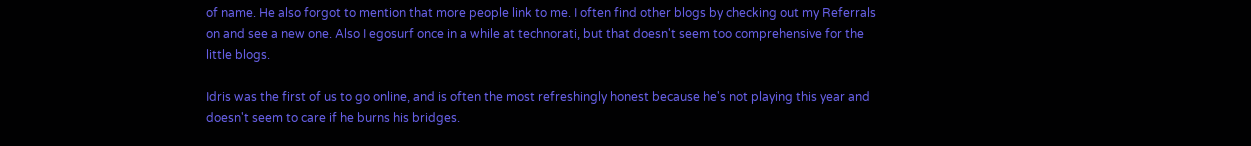of name. He also forgot to mention that more people link to me. I often find other blogs by checking out my Referrals on and see a new one. Also I egosurf once in a while at technorati, but that doesn't seem too comprehensive for the little blogs.

Idris was the first of us to go online, and is often the most refreshingly honest because he's not playing this year and doesn't seem to care if he burns his bridges.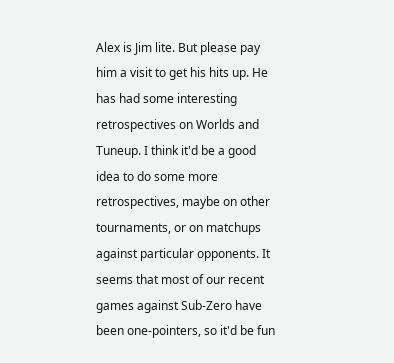Alex is Jim lite. But please pay him a visit to get his hits up. He has had some interesting retrospectives on Worlds and Tuneup. I think it'd be a good idea to do some more retrospectives, maybe on other tournaments, or on matchups against particular opponents. It seems that most of our recent games against Sub-Zero have been one-pointers, so it'd be fun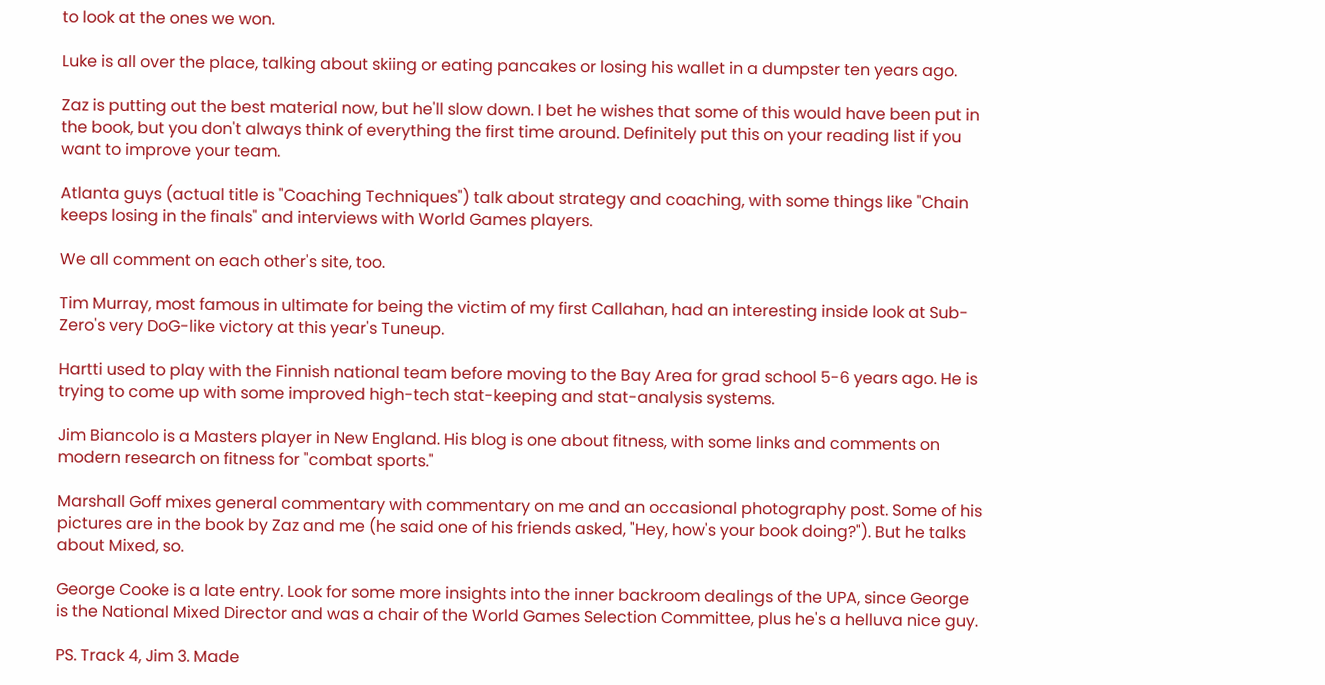to look at the ones we won.

Luke is all over the place, talking about skiing or eating pancakes or losing his wallet in a dumpster ten years ago.

Zaz is putting out the best material now, but he'll slow down. I bet he wishes that some of this would have been put in the book, but you don't always think of everything the first time around. Definitely put this on your reading list if you want to improve your team.

Atlanta guys (actual title is "Coaching Techniques") talk about strategy and coaching, with some things like "Chain keeps losing in the finals" and interviews with World Games players.

We all comment on each other's site, too.

Tim Murray, most famous in ultimate for being the victim of my first Callahan, had an interesting inside look at Sub-Zero's very DoG-like victory at this year's Tuneup.

Hartti used to play with the Finnish national team before moving to the Bay Area for grad school 5-6 years ago. He is trying to come up with some improved high-tech stat-keeping and stat-analysis systems.

Jim Biancolo is a Masters player in New England. His blog is one about fitness, with some links and comments on modern research on fitness for "combat sports."

Marshall Goff mixes general commentary with commentary on me and an occasional photography post. Some of his pictures are in the book by Zaz and me (he said one of his friends asked, "Hey, how's your book doing?"). But he talks about Mixed, so.

George Cooke is a late entry. Look for some more insights into the inner backroom dealings of the UPA, since George is the National Mixed Director and was a chair of the World Games Selection Committee, plus he's a helluva nice guy.

PS. Track 4, Jim 3. Made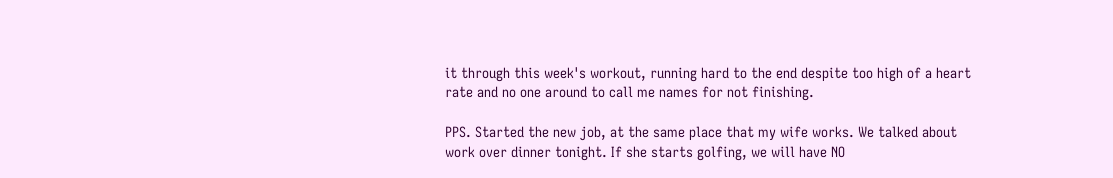it through this week's workout, running hard to the end despite too high of a heart rate and no one around to call me names for not finishing.

PPS. Started the new job, at the same place that my wife works. We talked about work over dinner tonight. If she starts golfing, we will have NO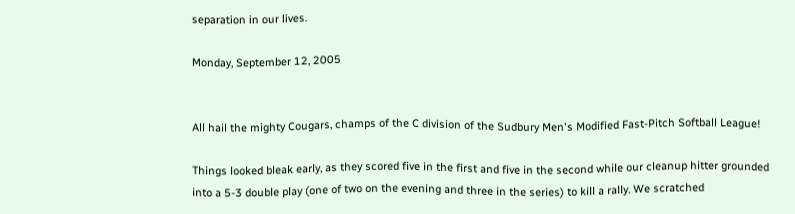separation in our lives.

Monday, September 12, 2005


All hail the mighty Cougars, champs of the C division of the Sudbury Men's Modified Fast-Pitch Softball League!

Things looked bleak early, as they scored five in the first and five in the second while our cleanup hitter grounded into a 5-3 double play (one of two on the evening and three in the series) to kill a rally. We scratched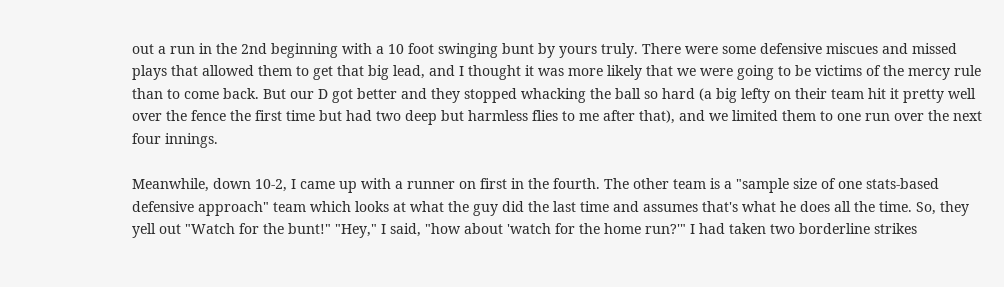out a run in the 2nd beginning with a 10 foot swinging bunt by yours truly. There were some defensive miscues and missed plays that allowed them to get that big lead, and I thought it was more likely that we were going to be victims of the mercy rule than to come back. But our D got better and they stopped whacking the ball so hard (a big lefty on their team hit it pretty well over the fence the first time but had two deep but harmless flies to me after that), and we limited them to one run over the next four innings.

Meanwhile, down 10-2, I came up with a runner on first in the fourth. The other team is a "sample size of one stats-based defensive approach" team which looks at what the guy did the last time and assumes that's what he does all the time. So, they yell out "Watch for the bunt!" "Hey," I said, "how about 'watch for the home run?'" I had taken two borderline strikes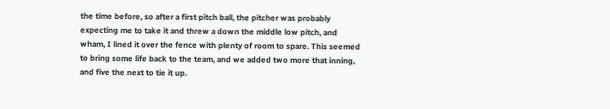the time before, so after a first pitch ball, the pitcher was probably expecting me to take it and threw a down the middle low pitch, and wham, I lined it over the fence with plenty of room to spare. This seemed to bring some life back to the team, and we added two more that inning, and five the next to tie it up.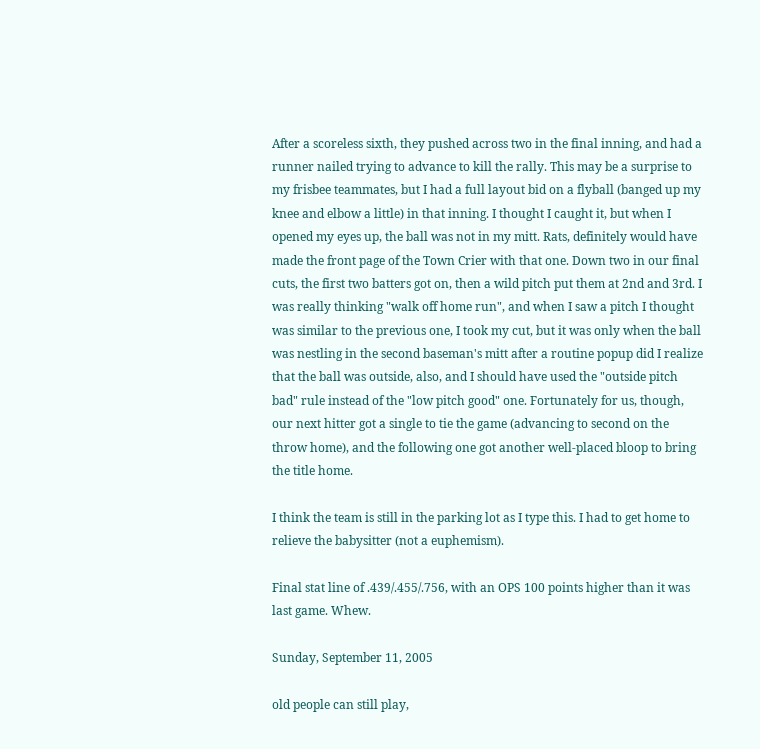After a scoreless sixth, they pushed across two in the final inning, and had a runner nailed trying to advance to kill the rally. This may be a surprise to my frisbee teammates, but I had a full layout bid on a flyball (banged up my knee and elbow a little) in that inning. I thought I caught it, but when I opened my eyes up, the ball was not in my mitt. Rats, definitely would have made the front page of the Town Crier with that one. Down two in our final cuts, the first two batters got on, then a wild pitch put them at 2nd and 3rd. I was really thinking "walk off home run", and when I saw a pitch I thought was similar to the previous one, I took my cut, but it was only when the ball was nestling in the second baseman's mitt after a routine popup did I realize that the ball was outside, also, and I should have used the "outside pitch bad" rule instead of the "low pitch good" one. Fortunately for us, though, our next hitter got a single to tie the game (advancing to second on the throw home), and the following one got another well-placed bloop to bring the title home.

I think the team is still in the parking lot as I type this. I had to get home to relieve the babysitter (not a euphemism).

Final stat line of .439/.455/.756, with an OPS 100 points higher than it was last game. Whew.

Sunday, September 11, 2005

old people can still play,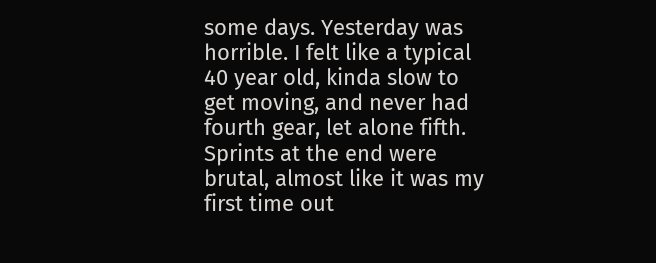some days. Yesterday was horrible. I felt like a typical 40 year old, kinda slow to get moving, and never had fourth gear, let alone fifth. Sprints at the end were brutal, almost like it was my first time out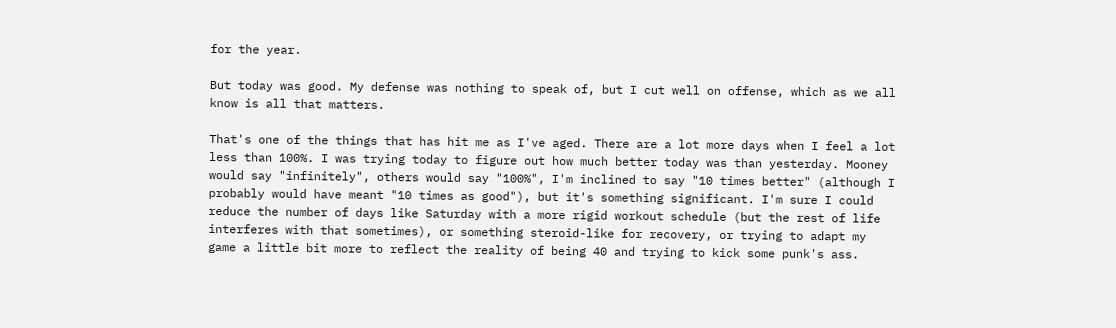for the year.

But today was good. My defense was nothing to speak of, but I cut well on offense, which as we all know is all that matters.

That's one of the things that has hit me as I've aged. There are a lot more days when I feel a lot less than 100%. I was trying today to figure out how much better today was than yesterday. Mooney would say "infinitely", others would say "100%", I'm inclined to say "10 times better" (although I probably would have meant "10 times as good"), but it's something significant. I'm sure I could reduce the number of days like Saturday with a more rigid workout schedule (but the rest of life interferes with that sometimes), or something steroid-like for recovery, or trying to adapt my game a little bit more to reflect the reality of being 40 and trying to kick some punk's ass.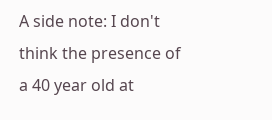A side note: I don't think the presence of a 40 year old at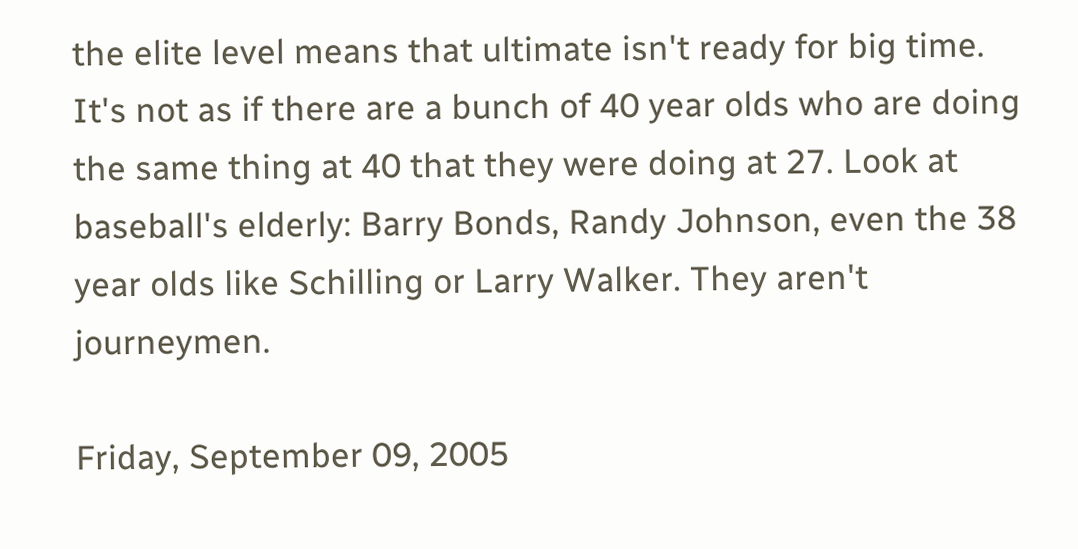the elite level means that ultimate isn't ready for big time. It's not as if there are a bunch of 40 year olds who are doing the same thing at 40 that they were doing at 27. Look at baseball's elderly: Barry Bonds, Randy Johnson, even the 38 year olds like Schilling or Larry Walker. They aren't journeymen.

Friday, September 09, 2005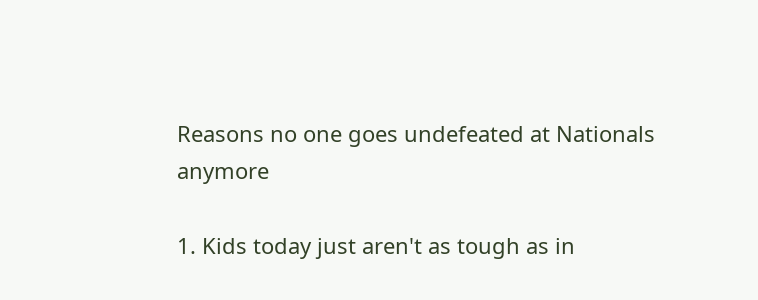Reasons no one goes undefeated at Nationals anymore

1. Kids today just aren't as tough as in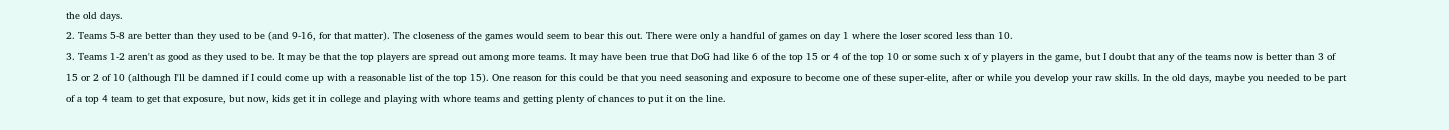the old days.
2. Teams 5-8 are better than they used to be (and 9-16, for that matter). The closeness of the games would seem to bear this out. There were only a handful of games on day 1 where the loser scored less than 10.
3. Teams 1-2 aren't as good as they used to be. It may be that the top players are spread out among more teams. It may have been true that DoG had like 6 of the top 15 or 4 of the top 10 or some such x of y players in the game, but I doubt that any of the teams now is better than 3 of 15 or 2 of 10 (although I'll be damned if I could come up with a reasonable list of the top 15). One reason for this could be that you need seasoning and exposure to become one of these super-elite, after or while you develop your raw skills. In the old days, maybe you needed to be part of a top 4 team to get that exposure, but now, kids get it in college and playing with whore teams and getting plenty of chances to put it on the line.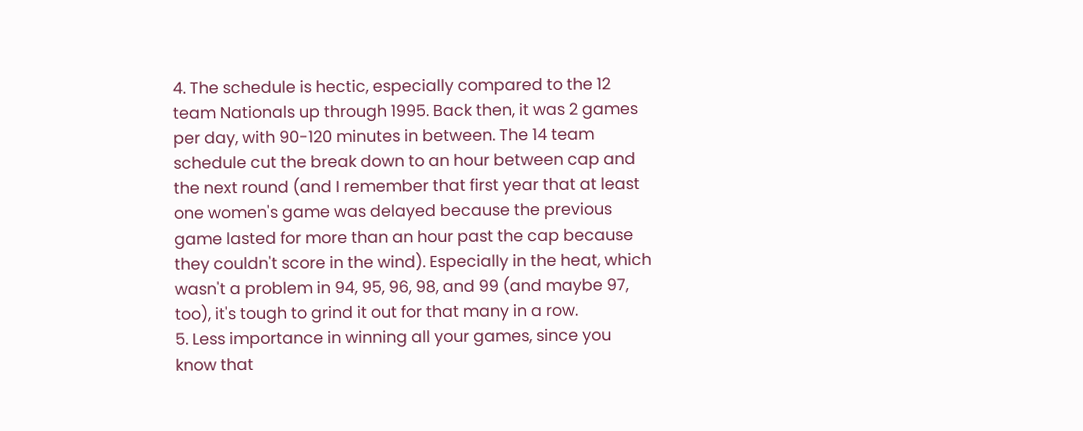4. The schedule is hectic, especially compared to the 12 team Nationals up through 1995. Back then, it was 2 games per day, with 90-120 minutes in between. The 14 team schedule cut the break down to an hour between cap and the next round (and I remember that first year that at least one women's game was delayed because the previous game lasted for more than an hour past the cap because they couldn't score in the wind). Especially in the heat, which wasn't a problem in 94, 95, 96, 98, and 99 (and maybe 97, too), it's tough to grind it out for that many in a row.
5. Less importance in winning all your games, since you know that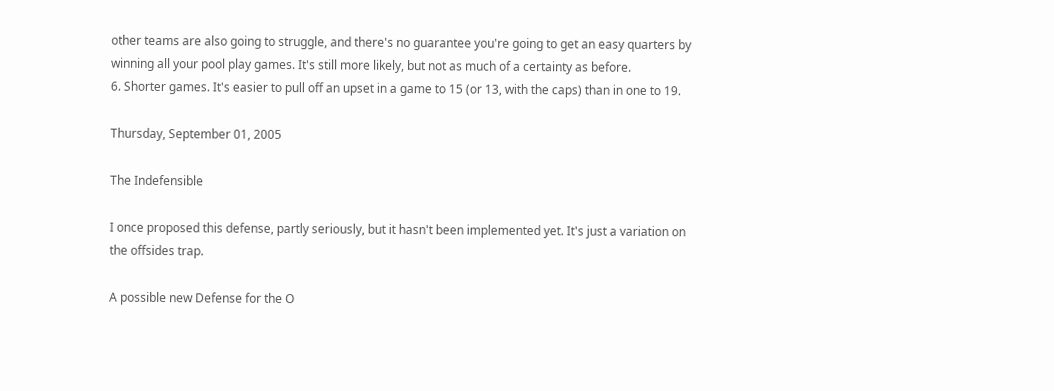other teams are also going to struggle, and there's no guarantee you're going to get an easy quarters by winning all your pool play games. It's still more likely, but not as much of a certainty as before.
6. Shorter games. It's easier to pull off an upset in a game to 15 (or 13, with the caps) than in one to 19.

Thursday, September 01, 2005

The Indefensible

I once proposed this defense, partly seriously, but it hasn't been implemented yet. It's just a variation on the offsides trap.

A possible new Defense for the O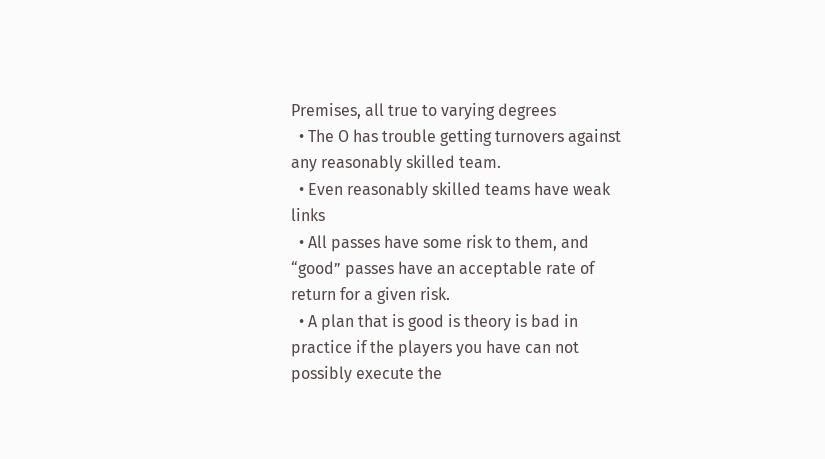Premises, all true to varying degrees
  • The O has trouble getting turnovers against any reasonably skilled team.
  • Even reasonably skilled teams have weak links
  • All passes have some risk to them, and “good” passes have an acceptable rate of return for a given risk.
  • A plan that is good is theory is bad in practice if the players you have can not possibly execute the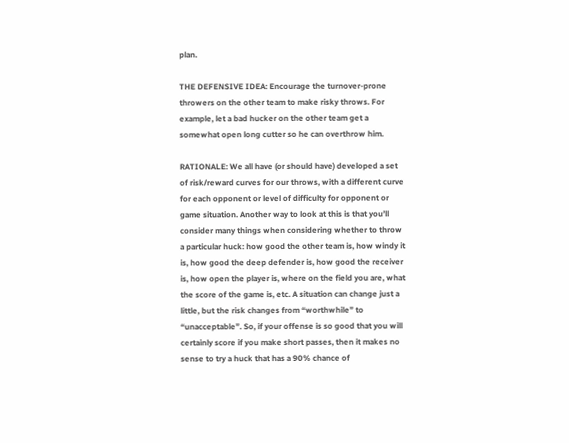plan.

THE DEFENSIVE IDEA: Encourage the turnover-prone throwers on the other team to make risky throws. For example, let a bad hucker on the other team get a somewhat open long cutter so he can overthrow him.

RATIONALE: We all have (or should have) developed a set of risk/reward curves for our throws, with a different curve for each opponent or level of difficulty for opponent or game situation. Another way to look at this is that you’ll consider many things when considering whether to throw a particular huck: how good the other team is, how windy it is, how good the deep defender is, how good the receiver is, how open the player is, where on the field you are, what the score of the game is, etc. A situation can change just a little, but the risk changes from “worthwhile” to “unacceptable”. So, if your offense is so good that you will certainly score if you make short passes, then it makes no sense to try a huck that has a 90% chance of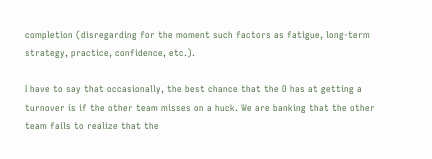completion (disregarding for the moment such factors as fatigue, long-term strategy, practice, confidence, etc.).

I have to say that occasionally, the best chance that the O has at getting a turnover is if the other team misses on a huck. We are banking that the other team fails to realize that the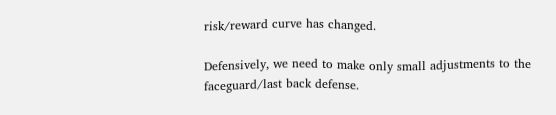risk/reward curve has changed.

Defensively, we need to make only small adjustments to the faceguard/last back defense.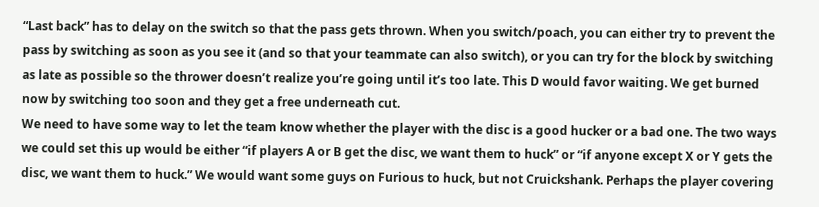“Last back” has to delay on the switch so that the pass gets thrown. When you switch/poach, you can either try to prevent the pass by switching as soon as you see it (and so that your teammate can also switch), or you can try for the block by switching as late as possible so the thrower doesn’t realize you’re going until it’s too late. This D would favor waiting. We get burned now by switching too soon and they get a free underneath cut.
We need to have some way to let the team know whether the player with the disc is a good hucker or a bad one. The two ways we could set this up would be either “if players A or B get the disc, we want them to huck” or “if anyone except X or Y gets the disc, we want them to huck.” We would want some guys on Furious to huck, but not Cruickshank. Perhaps the player covering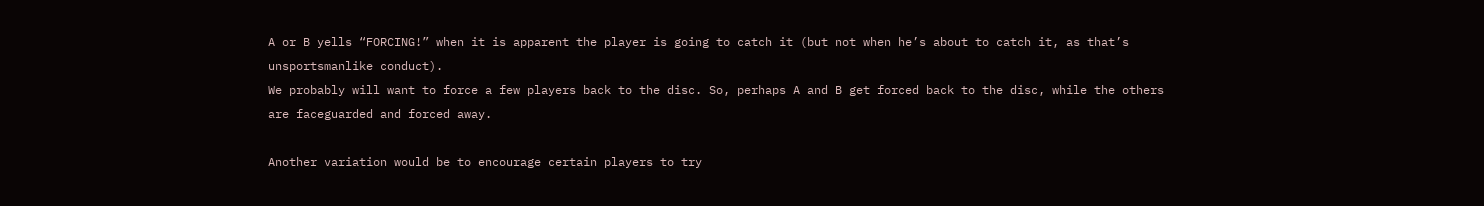A or B yells “FORCING!” when it is apparent the player is going to catch it (but not when he’s about to catch it, as that’s unsportsmanlike conduct).
We probably will want to force a few players back to the disc. So, perhaps A and B get forced back to the disc, while the others are faceguarded and forced away.

Another variation would be to encourage certain players to try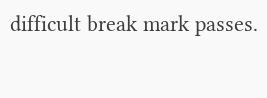difficult break mark passes.